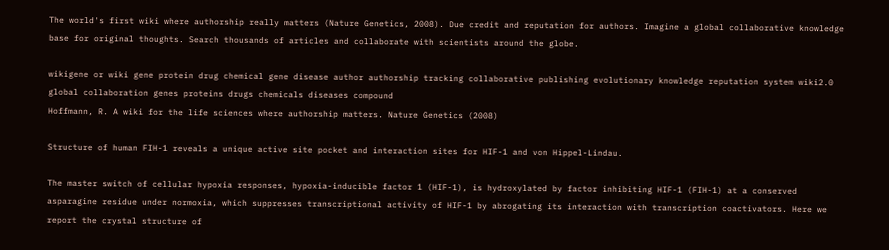The world's first wiki where authorship really matters (Nature Genetics, 2008). Due credit and reputation for authors. Imagine a global collaborative knowledge base for original thoughts. Search thousands of articles and collaborate with scientists around the globe.

wikigene or wiki gene protein drug chemical gene disease author authorship tracking collaborative publishing evolutionary knowledge reputation system wiki2.0 global collaboration genes proteins drugs chemicals diseases compound
Hoffmann, R. A wiki for the life sciences where authorship matters. Nature Genetics (2008)

Structure of human FIH-1 reveals a unique active site pocket and interaction sites for HIF-1 and von Hippel-Lindau.

The master switch of cellular hypoxia responses, hypoxia-inducible factor 1 (HIF-1), is hydroxylated by factor inhibiting HIF-1 (FIH-1) at a conserved asparagine residue under normoxia, which suppresses transcriptional activity of HIF-1 by abrogating its interaction with transcription coactivators. Here we report the crystal structure of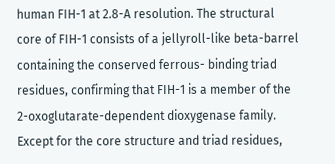human FIH-1 at 2.8-A resolution. The structural core of FIH-1 consists of a jellyroll-like beta-barrel containing the conserved ferrous- binding triad residues, confirming that FIH-1 is a member of the 2-oxoglutarate-dependent dioxygenase family. Except for the core structure and triad residues,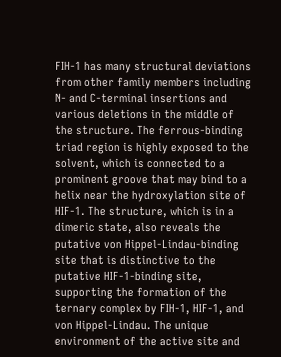FIH-1 has many structural deviations from other family members including N- and C-terminal insertions and various deletions in the middle of the structure. The ferrous-binding triad region is highly exposed to the solvent, which is connected to a prominent groove that may bind to a helix near the hydroxylation site of HIF-1. The structure, which is in a dimeric state, also reveals the putative von Hippel-Lindau-binding site that is distinctive to the putative HIF-1-binding site, supporting the formation of the ternary complex by FIH-1, HIF-1, and von Hippel-Lindau. The unique environment of the active site and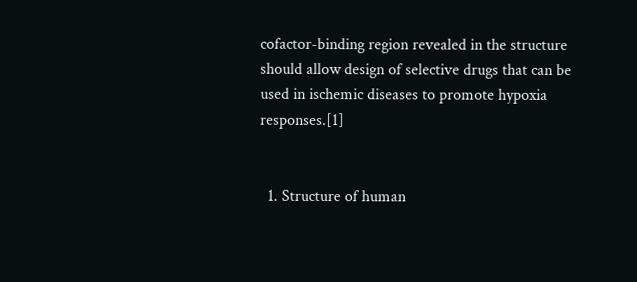cofactor-binding region revealed in the structure should allow design of selective drugs that can be used in ischemic diseases to promote hypoxia responses.[1]


  1. Structure of human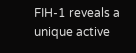FIH-1 reveals a unique active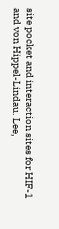site pocket and interaction sites for HIF-1 and von Hippel-Lindau. Lee,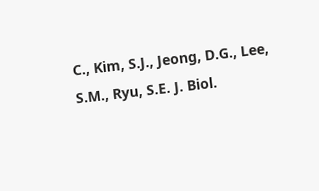C., Kim, S.J., Jeong, D.G., Lee, S.M., Ryu, S.E. J. Biol.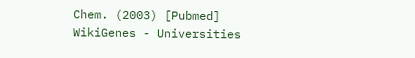Chem. (2003) [Pubmed]
WikiGenes - Universities